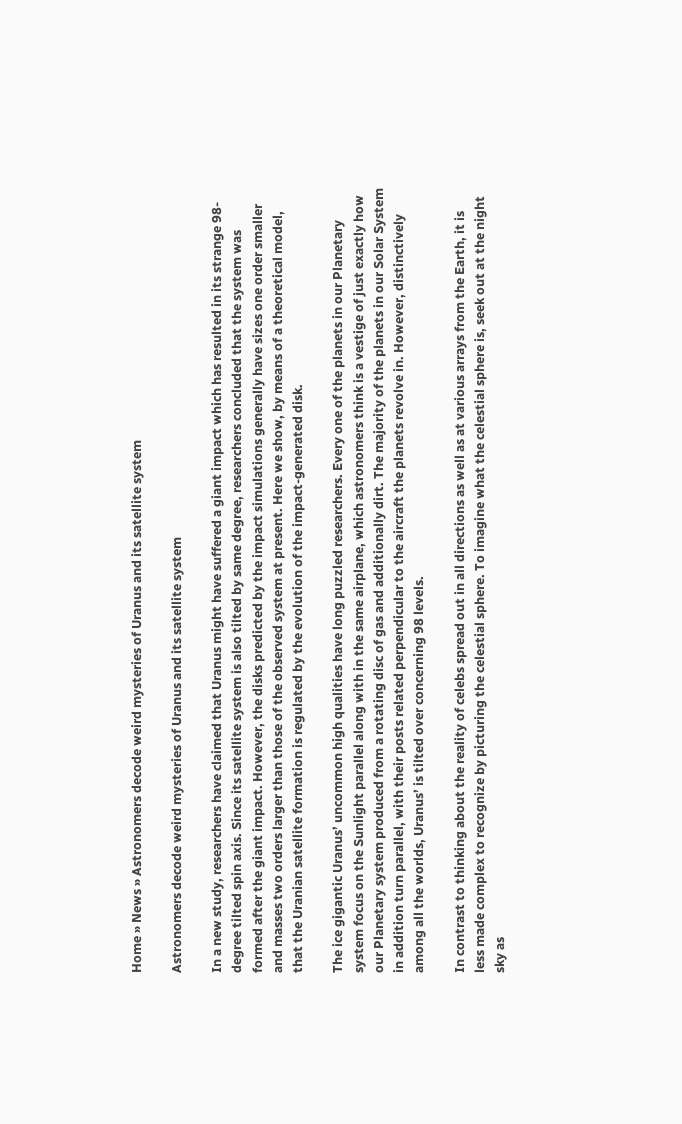Home » News » Astronomers decode weird mysteries of Uranus and its satellite system

Astronomers decode weird mysteries of Uranus and its satellite system

In a new study, researchers have claimed that Uranus might have suffered a giant impact which has resulted in its strange 98-degree tilted spin axis. Since its satellite system is also tilted by same degree, researchers concluded that the system was formed after the giant impact. However, the disks predicted by the impact simulations generally have sizes one order smaller and masses two orders larger than those of the observed system at present. Here we show, by means of a theoretical model, that the Uranian satellite formation is regulated by the evolution of the impact-generated disk.

The ice gigantic Uranus’ uncommon high qualities have long puzzled researchers. Every one of the planets in our Planetary system focus on the Sunlight parallel along with in the same airplane, which astronomers think is a vestige of just exactly how our Planetary system produced from a rotating disc of gas and additionally dirt. The majority of the planets in our Solar System in addition turn parallel, with their posts related perpendicular to the aircraft the planets revolve in. However, distinctively among all the worlds, Uranus’ is tilted over concerning 98 levels.

In contrast to thinking about the reality of celebs spread out in all directions as well as at various arrays from the Earth, it is less made complex to recognize by picturing the celestial sphere. To imagine what the celestial sphere is, seek out at the night sky as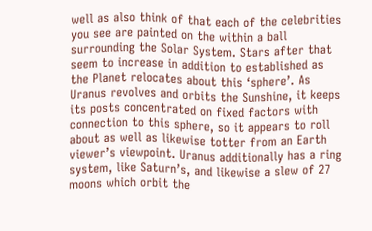well as also think of that each of the celebrities you see are painted on the within a ball surrounding the Solar System. Stars after that seem to increase in addition to established as the Planet relocates about this ‘sphere’. As Uranus revolves and orbits the Sunshine, it keeps its posts concentrated on fixed factors with connection to this sphere, so it appears to roll about as well as likewise totter from an Earth viewer’s viewpoint. Uranus additionally has a ring system, like Saturn’s, and likewise a slew of 27 moons which orbit the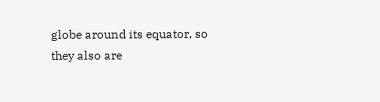globe around its equator, so they also are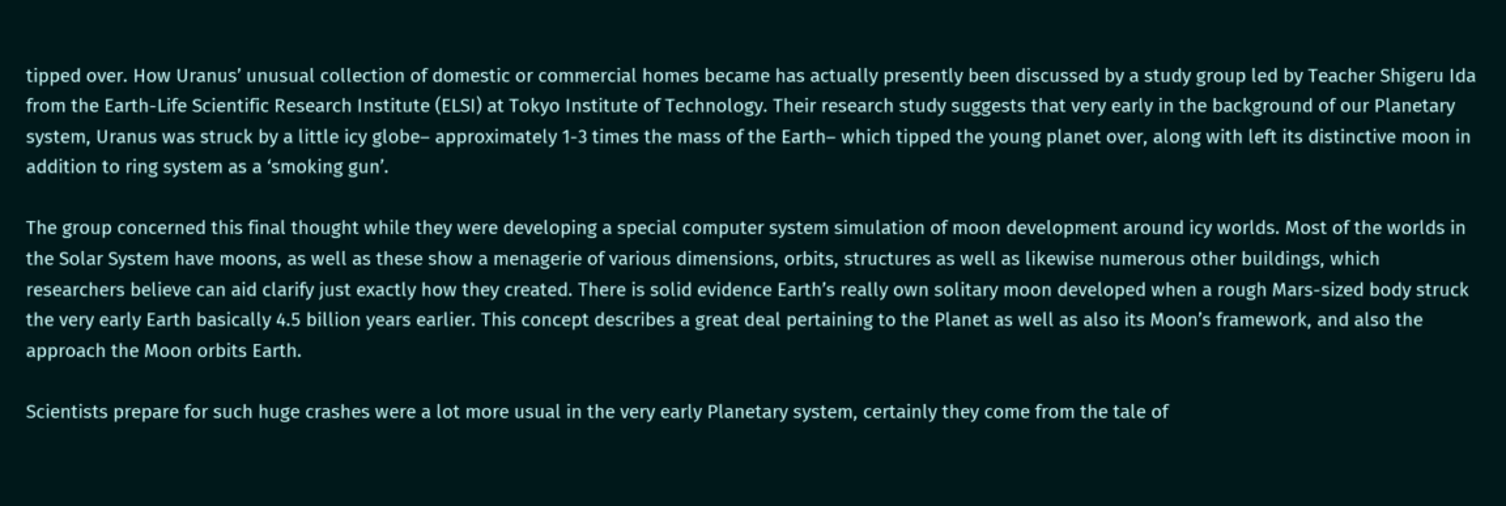tipped over. How Uranus’ unusual collection of domestic or commercial homes became has actually presently been discussed by a study group led by Teacher Shigeru Ida from the Earth-Life Scientific Research Institute (ELSI) at Tokyo Institute of Technology. Their research study suggests that very early in the background of our Planetary system, Uranus was struck by a little icy globe– approximately 1-3 times the mass of the Earth– which tipped the young planet over, along with left its distinctive moon in addition to ring system as a ‘smoking gun’.

The group concerned this final thought while they were developing a special computer system simulation of moon development around icy worlds. Most of the worlds in the Solar System have moons, as well as these show a menagerie of various dimensions, orbits, structures as well as likewise numerous other buildings, which researchers believe can aid clarify just exactly how they created. There is solid evidence Earth’s really own solitary moon developed when a rough Mars-sized body struck the very early Earth basically 4.5 billion years earlier. This concept describes a great deal pertaining to the Planet as well as also its Moon’s framework, and also the approach the Moon orbits Earth.

Scientists prepare for such huge crashes were a lot more usual in the very early Planetary system, certainly they come from the tale of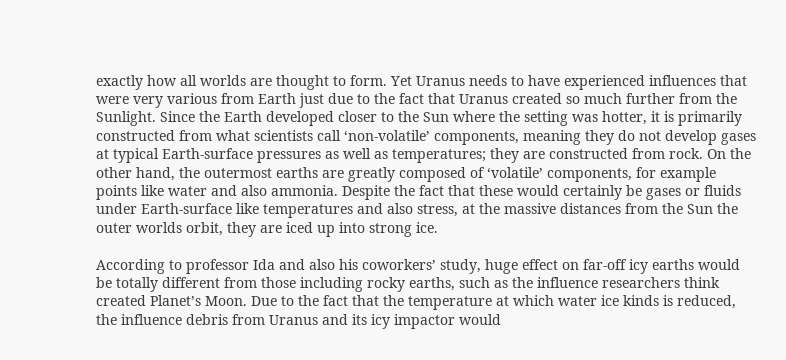exactly how all worlds are thought to form. Yet Uranus needs to have experienced influences that were very various from Earth just due to the fact that Uranus created so much further from the Sunlight. Since the Earth developed closer to the Sun where the setting was hotter, it is primarily constructed from what scientists call ‘non-volatile’ components, meaning they do not develop gases at typical Earth-surface pressures as well as temperatures; they are constructed from rock. On the other hand, the outermost earths are greatly composed of ‘volatile’ components, for example points like water and also ammonia. Despite the fact that these would certainly be gases or fluids under Earth-surface like temperatures and also stress, at the massive distances from the Sun the outer worlds orbit, they are iced up into strong ice.

According to professor Ida and also his coworkers’ study, huge effect on far-off icy earths would be totally different from those including rocky earths, such as the influence researchers think created Planet’s Moon. Due to the fact that the temperature at which water ice kinds is reduced, the influence debris from Uranus and its icy impactor would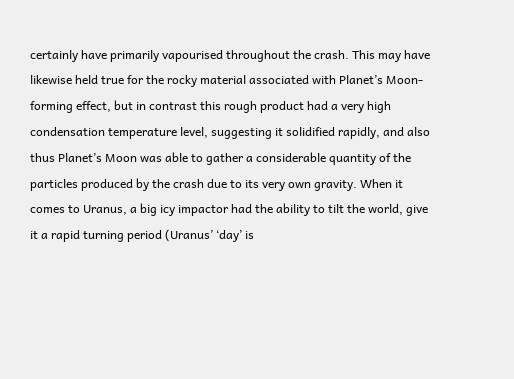certainly have primarily vapourised throughout the crash. This may have likewise held true for the rocky material associated with Planet’s Moon-forming effect, but in contrast this rough product had a very high condensation temperature level, suggesting it solidified rapidly, and also thus Planet’s Moon was able to gather a considerable quantity of the particles produced by the crash due to its very own gravity. When it comes to Uranus, a big icy impactor had the ability to tilt the world, give it a rapid turning period (Uranus’ ‘day’ is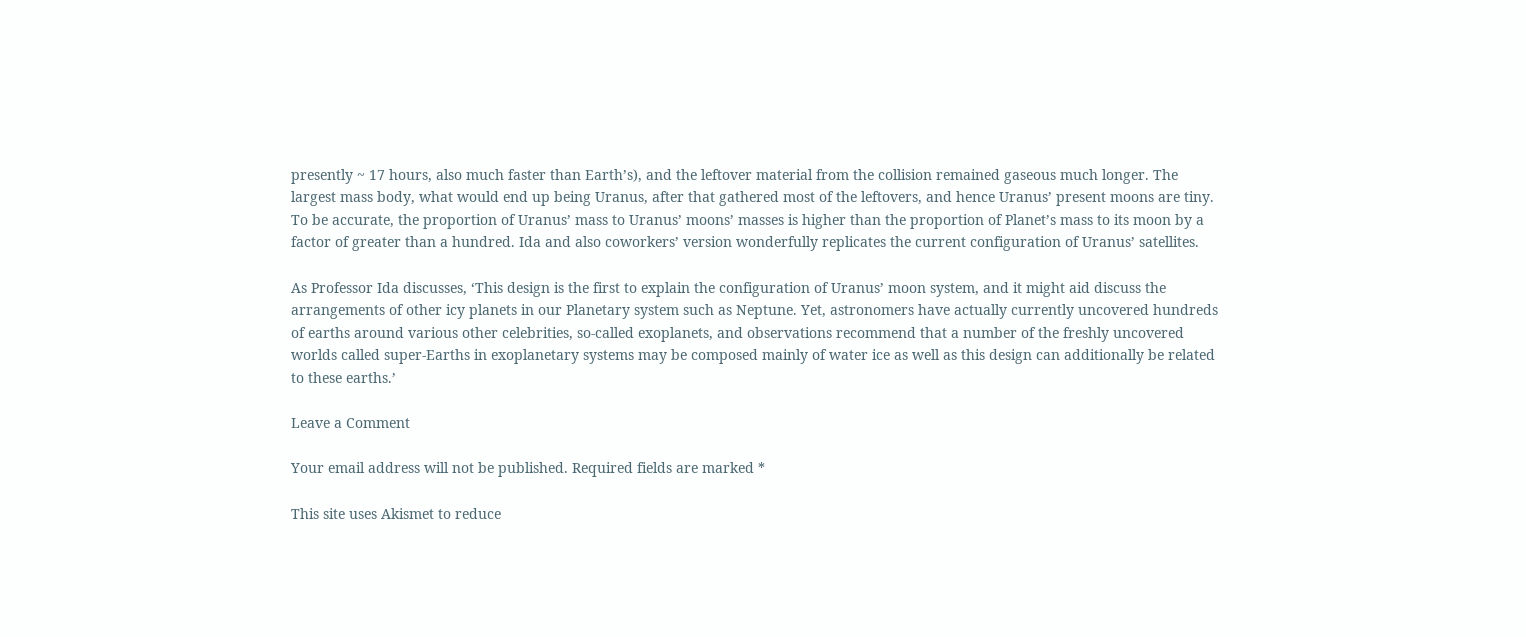presently ~ 17 hours, also much faster than Earth’s), and the leftover material from the collision remained gaseous much longer. The largest mass body, what would end up being Uranus, after that gathered most of the leftovers, and hence Uranus’ present moons are tiny. To be accurate, the proportion of Uranus’ mass to Uranus’ moons’ masses is higher than the proportion of Planet’s mass to its moon by a factor of greater than a hundred. Ida and also coworkers’ version wonderfully replicates the current configuration of Uranus’ satellites.

As Professor Ida discusses, ‘This design is the first to explain the configuration of Uranus’ moon system, and it might aid discuss the arrangements of other icy planets in our Planetary system such as Neptune. Yet, astronomers have actually currently uncovered hundreds of earths around various other celebrities, so-called exoplanets, and observations recommend that a number of the freshly uncovered worlds called super-Earths in exoplanetary systems may be composed mainly of water ice as well as this design can additionally be related to these earths.’

Leave a Comment

Your email address will not be published. Required fields are marked *

This site uses Akismet to reduce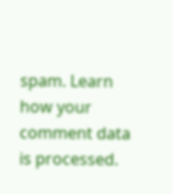spam. Learn how your comment data is processed.